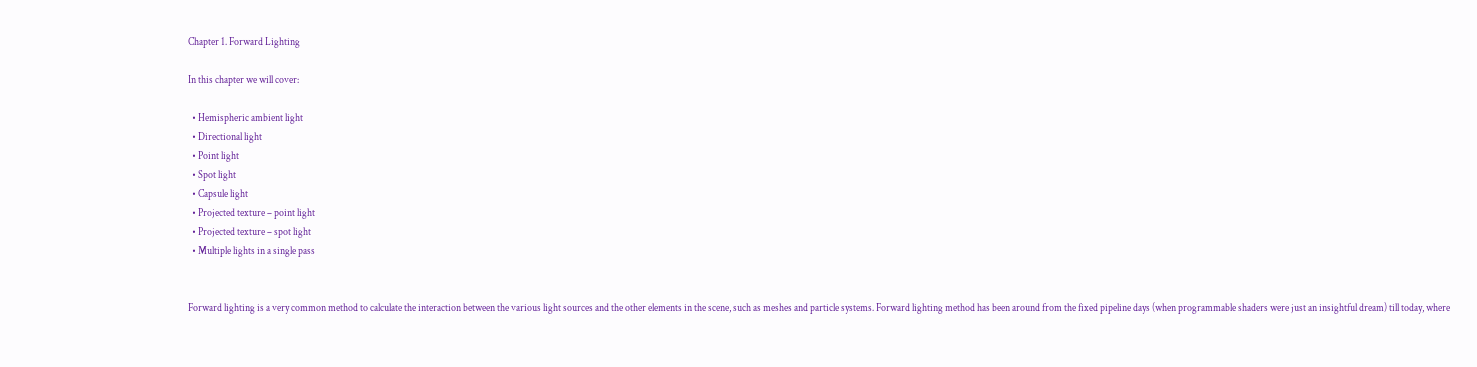Chapter 1. Forward Lighting

In this chapter we will cover:

  • Hemispheric ambient light
  • Directional light
  • Point light
  • Spot light
  • Capsule light
  • Projected texture – point light
  • Projected texture – spot light
  • Multiple lights in a single pass


Forward lighting is a very common method to calculate the interaction between the various light sources and the other elements in the scene, such as meshes and particle systems. Forward lighting method has been around from the fixed pipeline days (when programmable shaders were just an insightful dream) till today, where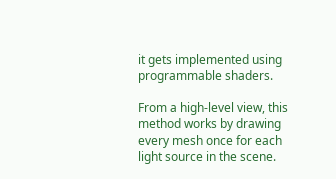it gets implemented using programmable shaders.

From a high-level view, this method works by drawing every mesh once for each light source in the scene.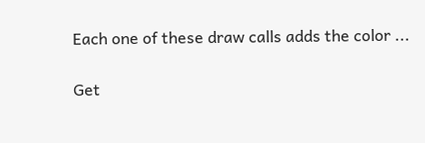Each one of these draw calls adds the color ...

Get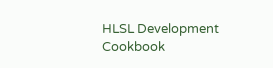HLSL Development Cookbook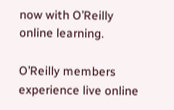now with O’Reilly online learning.

O’Reilly members experience live online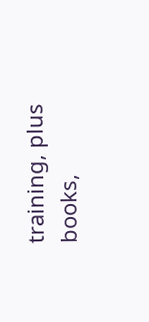training, plus books,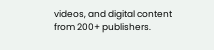videos, and digital content from 200+ publishers.